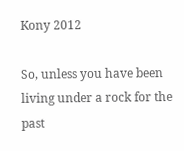Kony 2012

So, unless you have been living under a rock for the past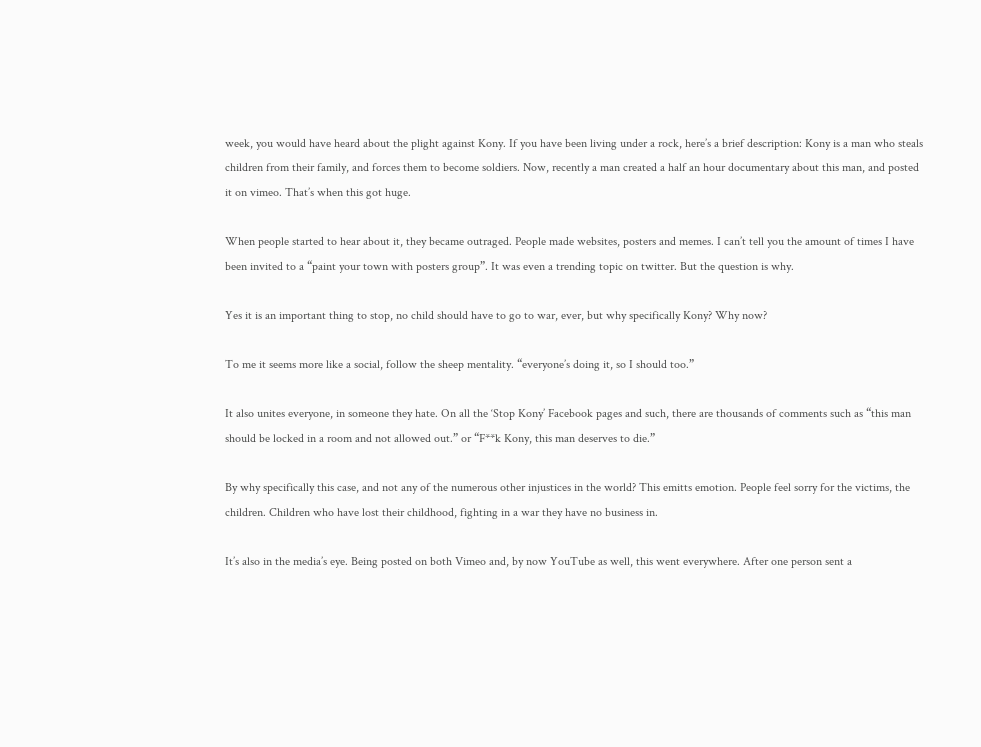week, you would have heard about the plight against Kony. If you have been living under a rock, here’s a brief description: Kony is a man who steals children from their family, and forces them to become soldiers. Now, recently a man created a half an hour documentary about this man, and posted it on vimeo. That’s when this got huge.

When people started to hear about it, they became outraged. People made websites, posters and memes. I can’t tell you the amount of times I have been invited to a “paint your town with posters group”. It was even a trending topic on twitter. But the question is why.

Yes it is an important thing to stop, no child should have to go to war, ever, but why specifically Kony? Why now?

To me it seems more like a social, follow the sheep mentality. “everyone’s doing it, so I should too.”

It also unites everyone, in someone they hate. On all the ‘Stop Kony’ Facebook pages and such, there are thousands of comments such as “this man should be locked in a room and not allowed out.” or “F**k Kony, this man deserves to die.”

By why specifically this case, and not any of the numerous other injustices in the world? This emitts emotion. People feel sorry for the victims, the children. Children who have lost their childhood, fighting in a war they have no business in.

It’s also in the media’s eye. Being posted on both Vimeo and, by now YouTube as well, this went everywhere. After one person sent a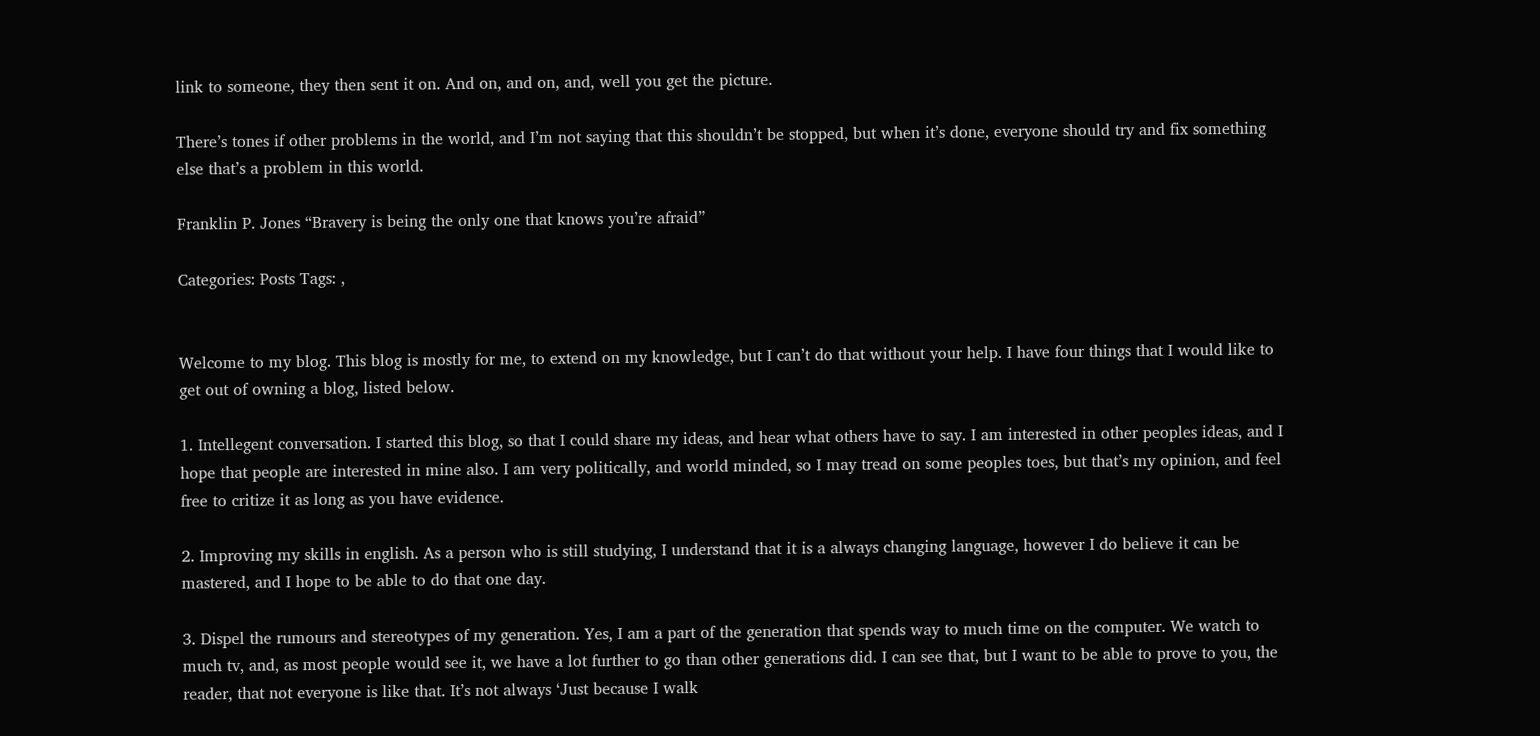link to someone, they then sent it on. And on, and on, and, well you get the picture.

There’s tones if other problems in the world, and I’m not saying that this shouldn’t be stopped, but when it’s done, everyone should try and fix something else that’s a problem in this world.

Franklin P. Jones “Bravery is being the only one that knows you’re afraid”

Categories: Posts Tags: ,


Welcome to my blog. This blog is mostly for me, to extend on my knowledge, but I can’t do that without your help. I have four things that I would like to get out of owning a blog, listed below.

1. Intellegent conversation. I started this blog, so that I could share my ideas, and hear what others have to say. I am interested in other peoples ideas, and I hope that people are interested in mine also. I am very politically, and world minded, so I may tread on some peoples toes, but that’s my opinion, and feel free to critize it as long as you have evidence.

2. Improving my skills in english. As a person who is still studying, I understand that it is a always changing language, however I do believe it can be mastered, and I hope to be able to do that one day.

3. Dispel the rumours and stereotypes of my generation. Yes, I am a part of the generation that spends way to much time on the computer. We watch to much tv, and, as most people would see it, we have a lot further to go than other generations did. I can see that, but I want to be able to prove to you, the reader, that not everyone is like that. It’s not always ‘Just because I walk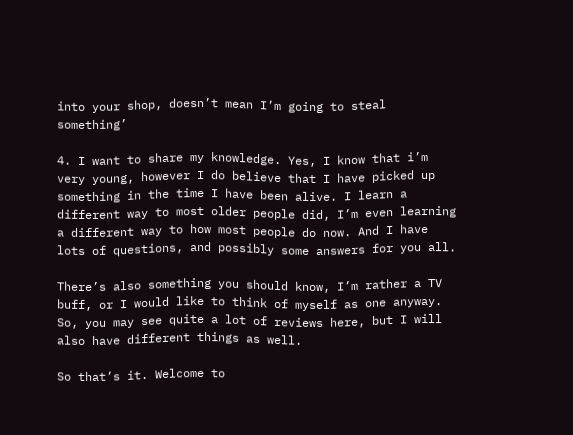into your shop, doesn’t mean I’m going to steal something’

4. I want to share my knowledge. Yes, I know that i’m very young, however I do believe that I have picked up something in the time I have been alive. I learn a different way to most older people did, I’m even learning a different way to how most people do now. And I have lots of questions, and possibly some answers for you all.

There’s also something you should know, I’m rather a TV buff, or I would like to think of myself as one anyway. So, you may see quite a lot of reviews here, but I will also have different things as well.

So that’s it. Welcome to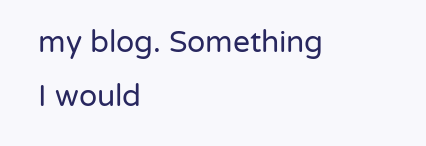my blog. Something I would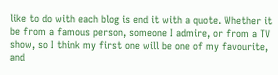like to do with each blog is end it with a quote. Whether it be from a famous person, someone I admire, or from a TV show, so I think my first one will be one of my favourite, and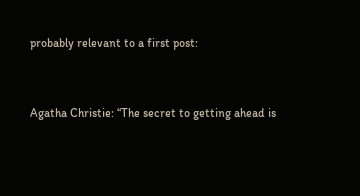probably relevant to a first post:


Agatha Christie: “The secret to getting ahead is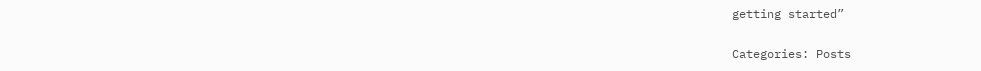getting started”

Categories: Posts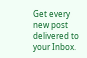Get every new post delivered to your Inbox.